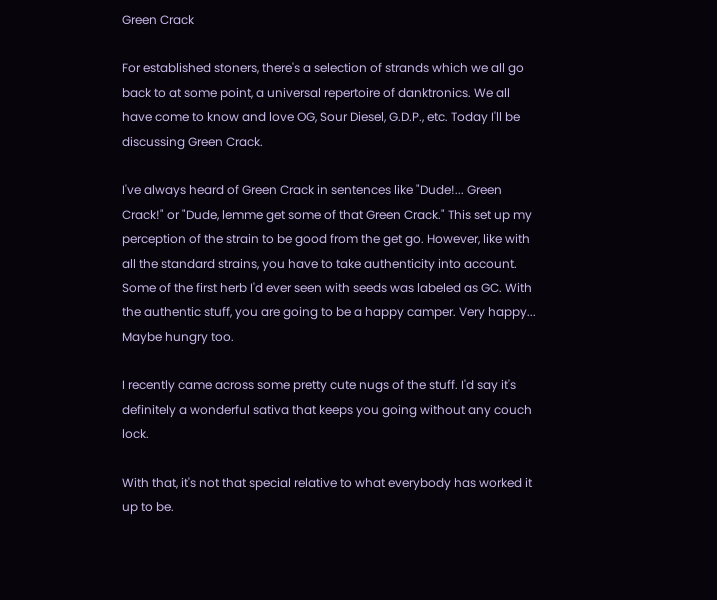Green Crack

For established stoners, there's a selection of strands which we all go back to at some point, a universal repertoire of danktronics. We all have come to know and love OG, Sour Diesel, G.D.P., etc. Today I'll be discussing Green Crack.

I've always heard of Green Crack in sentences like "Dude!... Green Crack!" or "Dude, lemme get some of that Green Crack." This set up my perception of the strain to be good from the get go. However, like with all the standard strains, you have to take authenticity into account. Some of the first herb I'd ever seen with seeds was labeled as GC. With the authentic stuff, you are going to be a happy camper. Very happy... Maybe hungry too.

I recently came across some pretty cute nugs of the stuff. I'd say it's definitely a wonderful sativa that keeps you going without any couch lock.

With that, it's not that special relative to what everybody has worked it up to be.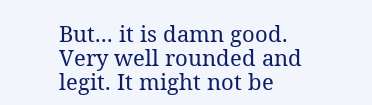But... it is damn good. Very well rounded and legit. It might not be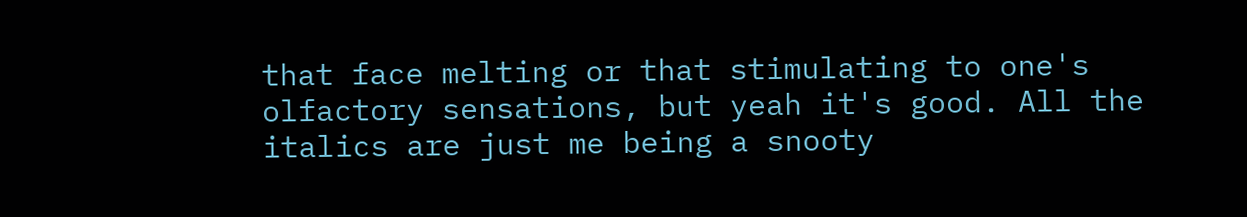that face melting or that stimulating to one's olfactory sensations, but yeah it's good. All the italics are just me being a snooty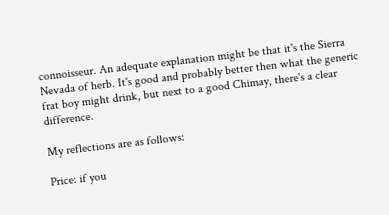connoisseur. An adequate explanation might be that it's the Sierra Nevada of herb. It's good and probably better then what the generic frat boy might drink, but next to a good Chimay, there's a clear difference.

My reflections are as follows:

Price: if you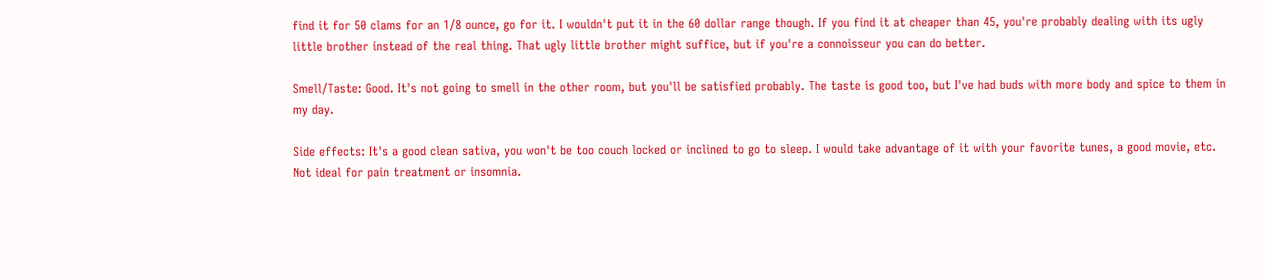find it for 50 clams for an 1/8 ounce, go for it. I wouldn't put it in the 60 dollar range though. If you find it at cheaper than 45, you're probably dealing with its ugly little brother instead of the real thing. That ugly little brother might suffice, but if you're a connoisseur you can do better.

Smell/Taste: Good. It's not going to smell in the other room, but you'll be satisfied probably. The taste is good too, but I've had buds with more body and spice to them in my day.

Side effects: It's a good clean sativa, you won't be too couch locked or inclined to go to sleep. I would take advantage of it with your favorite tunes, a good movie, etc. Not ideal for pain treatment or insomnia.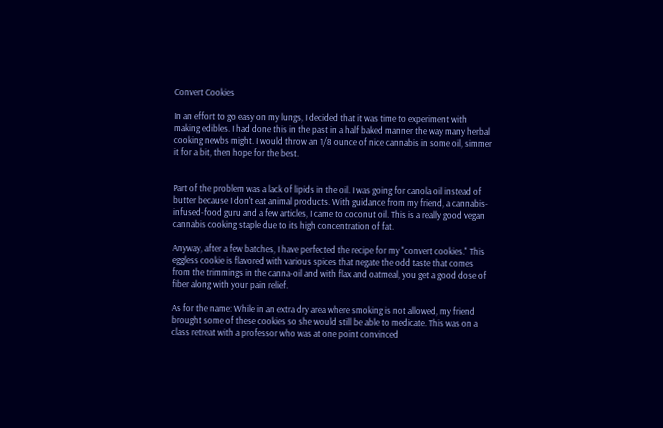Convert Cookies

In an effort to go easy on my lungs, I decided that it was time to experiment with making edibles. I had done this in the past in a half baked manner the way many herbal cooking newbs might. I would throw an 1/8 ounce of nice cannabis in some oil, simmer it for a bit, then hope for the best.


Part of the problem was a lack of lipids in the oil. I was going for canola oil instead of butter because I don't eat animal products. With guidance from my friend, a cannabis-infused-food guru and a few articles, I came to coconut oil. This is a really good vegan cannabis cooking staple due to its high concentration of fat.

Anyway, after a few batches, I have perfected the recipe for my "convert cookies." This eggless cookie is flavored with various spices that negate the odd taste that comes from the trimmings in the canna-oil and with flax and oatmeal, you get a good dose of fiber along with your pain relief.

As for the name: While in an extra dry area where smoking is not allowed, my friend brought some of these cookies so she would still be able to medicate. This was on a class retreat with a professor who was at one point convinced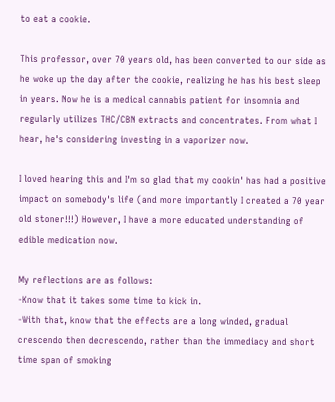to eat a cookie.

This professor, over 70 years old, has been converted to our side as he woke up the day after the cookie, realizing he has his best sleep in years. Now he is a medical cannabis patient for insomnia and regularly utilizes THC/CBN extracts and concentrates. From what I hear, he's considering investing in a vaporizer now.

I loved hearing this and I'm so glad that my cookin' has had a positive impact on somebody's life (and more importantly I created a 70 year old stoner!!!) However, I have a more educated understanding of edible medication now.

My reflections are as follows:
-Know that it takes some time to kick in.
-With that, know that the effects are a long winded, gradual crescendo then decrescendo, rather than the immediacy and short time span of smoking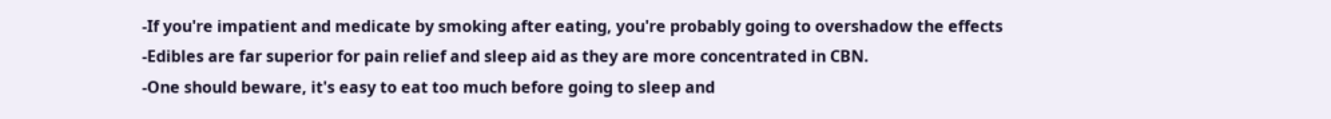-If you're impatient and medicate by smoking after eating, you're probably going to overshadow the effects
-Edibles are far superior for pain relief and sleep aid as they are more concentrated in CBN.
-One should beware, it's easy to eat too much before going to sleep and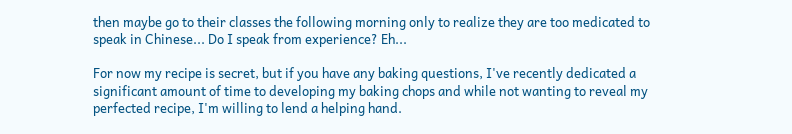then maybe go to their classes the following morning only to realize they are too medicated to speak in Chinese... Do I speak from experience? Eh...

For now my recipe is secret, but if you have any baking questions, I've recently dedicated a significant amount of time to developing my baking chops and while not wanting to reveal my perfected recipe, I'm willing to lend a helping hand.